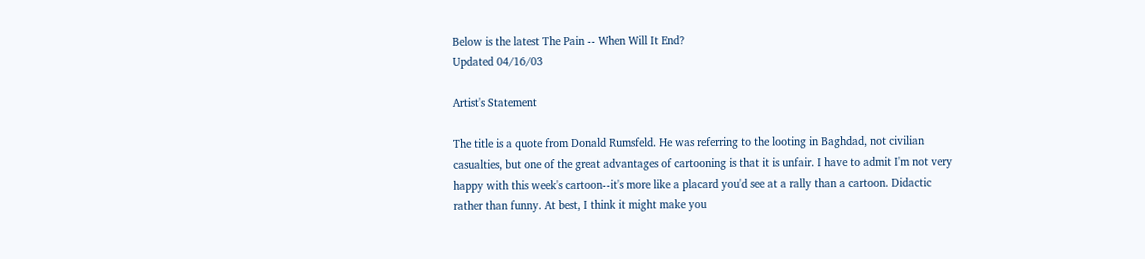Below is the latest The Pain -- When Will It End?
Updated 04/16/03

Artist's Statement

The title is a quote from Donald Rumsfeld. He was referring to the looting in Baghdad, not civilian casualties, but one of the great advantages of cartooning is that it is unfair. I have to admit I'm not very happy with this week's cartoon--it's more like a placard you'd see at a rally than a cartoon. Didactic rather than funny. At best, I think it might make you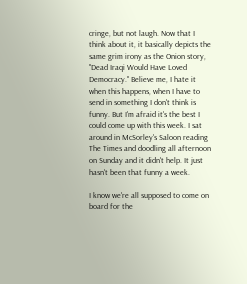cringe, but not laugh. Now that I think about it, it basically depicts the same grim irony as the Onion story, "Dead Iraqi Would Have Loved Democracy." Believe me, I hate it when this happens, when I have to send in something I don't think is funny. But I'm afraid it's the best I could come up with this week. I sat around in McSorley's Saloon reading The Times and doodling all afternoon on Sunday and it didn't help. It just hasn't been that funny a week.

I know we're all supposed to come on board for the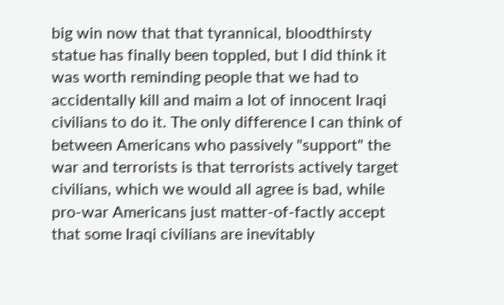big win now that that tyrannical, bloodthirsty statue has finally been toppled, but I did think it was worth reminding people that we had to accidentally kill and maim a lot of innocent Iraqi civilians to do it. The only difference I can think of between Americans who passively "support" the war and terrorists is that terrorists actively target civilians, which we would all agree is bad, while pro-war Americans just matter-of-factly accept that some Iraqi civilians are inevitably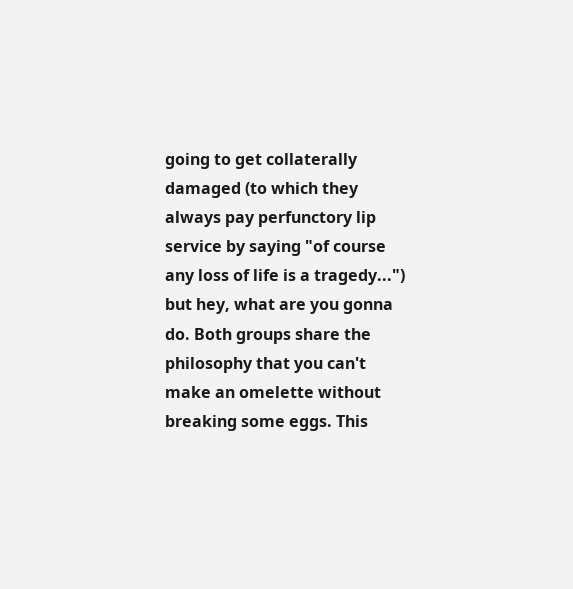going to get collaterally damaged (to which they always pay perfunctory lip service by saying "of course any loss of life is a tragedy...") but hey, what are you gonna do. Both groups share the philosophy that you can't make an omelette without breaking some eggs. This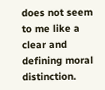does not seem to me like a clear and defining moral distinction.